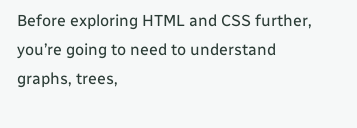Before exploring HTML and CSS further, you’re going to need to understand graphs, trees,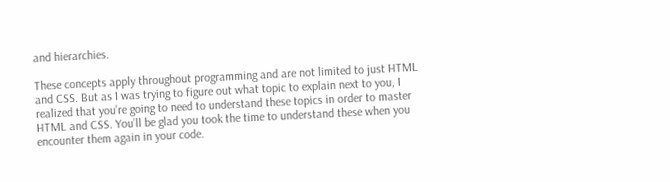and hierarchies.

These concepts apply throughout programming and are not limited to just HTML and CSS. But as I was trying to figure out what topic to explain next to you, I realized that you’re going to need to understand these topics in order to master HTML and CSS. You’ll be glad you took the time to understand these when you encounter them again in your code.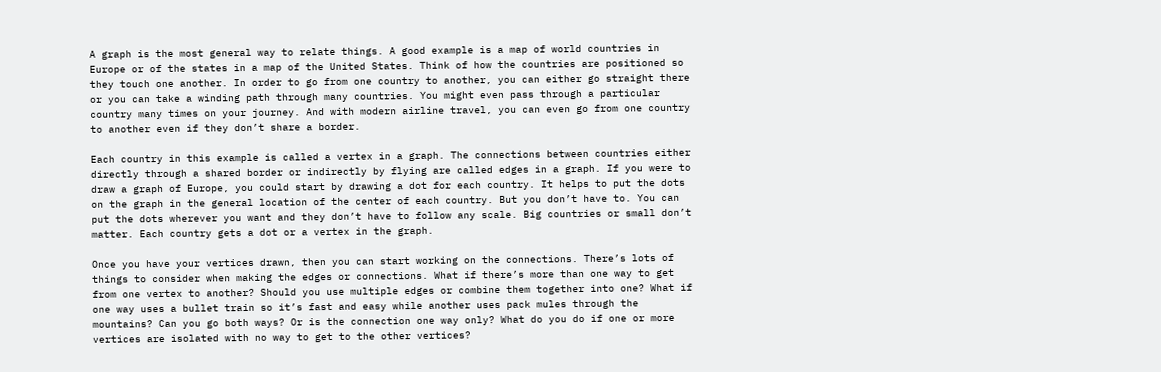A graph is the most general way to relate things. A good example is a map of world countries in Europe or of the states in a map of the United States. Think of how the countries are positioned so they touch one another. In order to go from one country to another, you can either go straight there or you can take a winding path through many countries. You might even pass through a particular country many times on your journey. And with modern airline travel, you can even go from one country to another even if they don’t share a border.

Each country in this example is called a vertex in a graph. The connections between countries either directly through a shared border or indirectly by flying are called edges in a graph. If you were to draw a graph of Europe, you could start by drawing a dot for each country. It helps to put the dots on the graph in the general location of the center of each country. But you don’t have to. You can put the dots wherever you want and they don’t have to follow any scale. Big countries or small don’t matter. Each country gets a dot or a vertex in the graph.

Once you have your vertices drawn, then you can start working on the connections. There’s lots of things to consider when making the edges or connections. What if there’s more than one way to get from one vertex to another? Should you use multiple edges or combine them together into one? What if one way uses a bullet train so it’s fast and easy while another uses pack mules through the mountains? Can you go both ways? Or is the connection one way only? What do you do if one or more vertices are isolated with no way to get to the other vertices?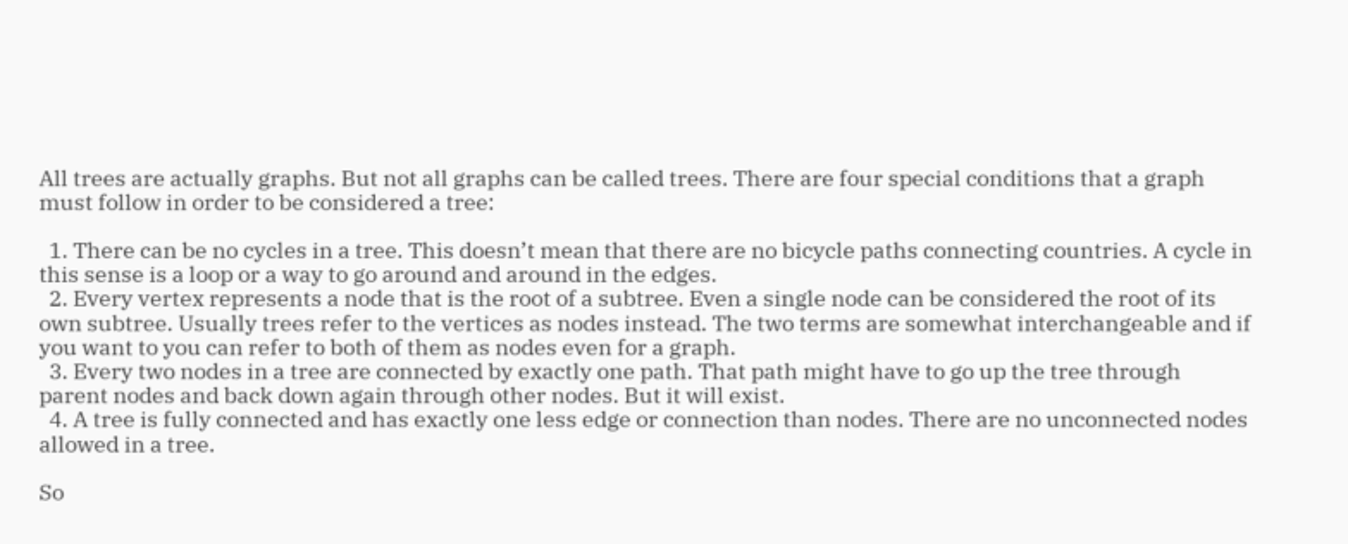All trees are actually graphs. But not all graphs can be called trees. There are four special conditions that a graph must follow in order to be considered a tree:

  1. There can be no cycles in a tree. This doesn’t mean that there are no bicycle paths connecting countries. A cycle in this sense is a loop or a way to go around and around in the edges.
  2. Every vertex represents a node that is the root of a subtree. Even a single node can be considered the root of its own subtree. Usually trees refer to the vertices as nodes instead. The two terms are somewhat interchangeable and if you want to you can refer to both of them as nodes even for a graph.
  3. Every two nodes in a tree are connected by exactly one path. That path might have to go up the tree through parent nodes and back down again through other nodes. But it will exist.
  4. A tree is fully connected and has exactly one less edge or connection than nodes. There are no unconnected nodes allowed in a tree.

So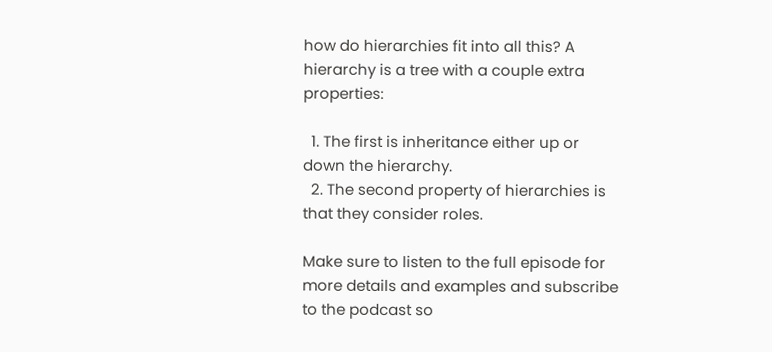how do hierarchies fit into all this? A hierarchy is a tree with a couple extra properties:

  1. The first is inheritance either up or down the hierarchy.
  2. The second property of hierarchies is that they consider roles.

Make sure to listen to the full episode for more details and examples and subscribe to the podcast so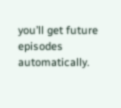you’ll get future episodes automatically.